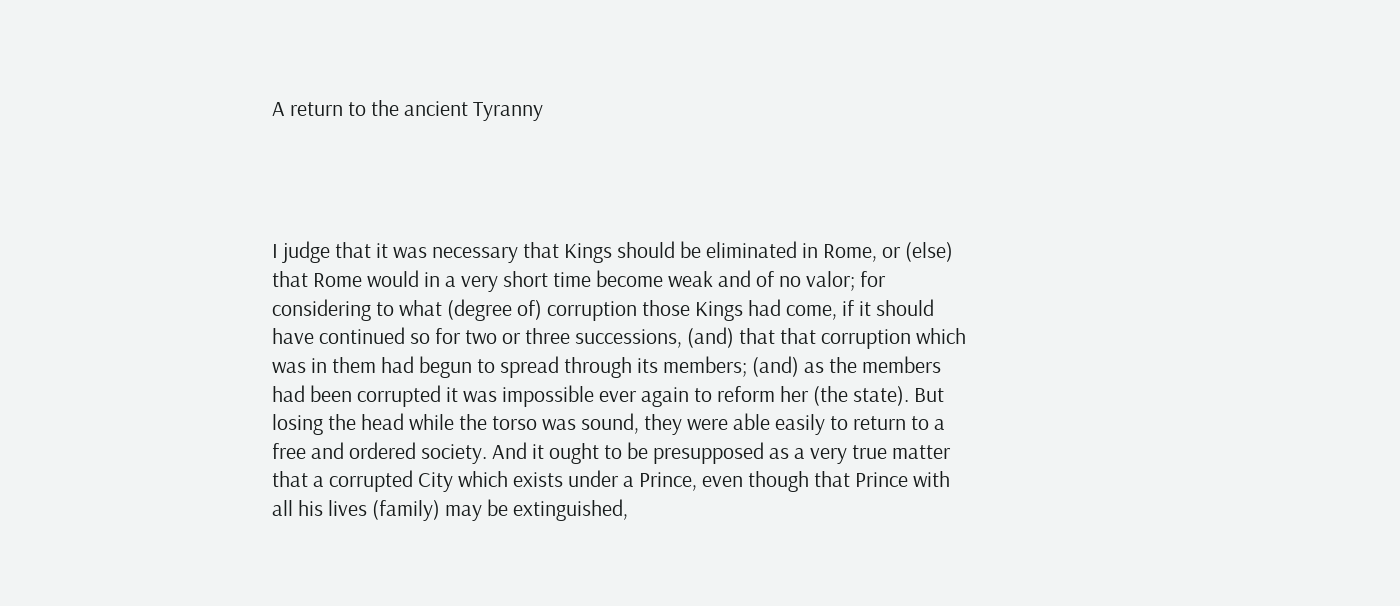A return to the ancient Tyranny




I judge that it was necessary that Kings should be eliminated in Rome, or (else) that Rome would in a very short time become weak and of no valor; for considering to what (degree of) corruption those Kings had come, if it should have continued so for two or three successions, (and) that that corruption which was in them had begun to spread through its members; (and) as the members had been corrupted it was impossible ever again to reform her (the state). But losing the head while the torso was sound, they were able easily to return to a free and ordered society. And it ought to be presupposed as a very true matter that a corrupted City which exists under a Prince, even though that Prince with all his lives (family) may be extinguished,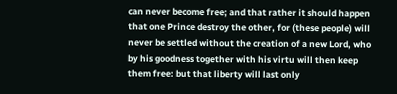can never become free; and that rather it should happen that one Prince destroy the other, for (these people) will never be settled without the creation of a new Lord, who by his goodness together with his virtu will then keep them free: but that liberty will last only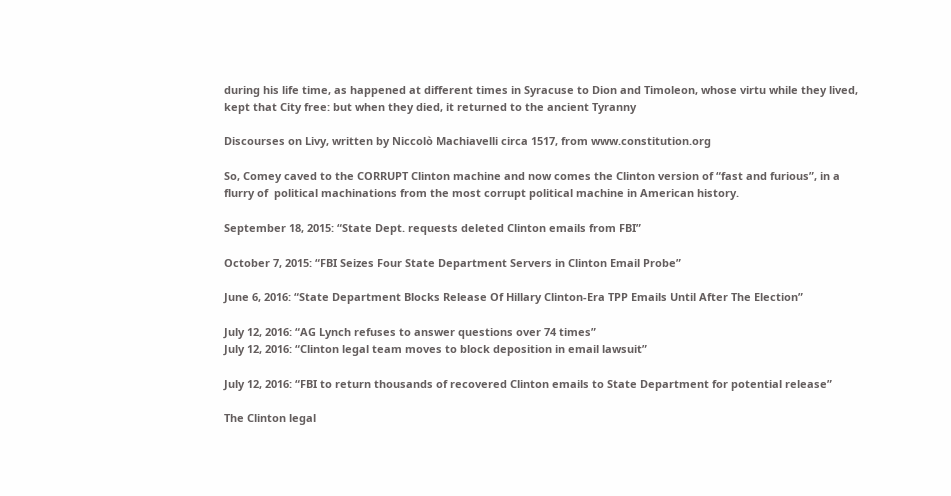during his life time, as happened at different times in Syracuse to Dion and Timoleon, whose virtu while they lived, kept that City free: but when they died, it returned to the ancient Tyranny

Discourses on Livy, written by Niccolò Machiavelli circa 1517, from www.constitution.org

So, Comey caved to the CORRUPT Clinton machine and now comes the Clinton version of “fast and furious”, in a flurry of  political machinations from the most corrupt political machine in American history.

September 18, 2015: “State Dept. requests deleted Clinton emails from FBI”

October 7, 2015: “FBI Seizes Four State Department Servers in Clinton Email Probe”

June 6, 2016: “State Department Blocks Release Of Hillary Clinton-Era TPP Emails Until After The Election”

July 12, 2016: “AG Lynch refuses to answer questions over 74 times”
July 12, 2016: “Clinton legal team moves to block deposition in email lawsuit”

July 12, 2016: “FBI to return thousands of recovered Clinton emails to State Department for potential release”

The Clinton legal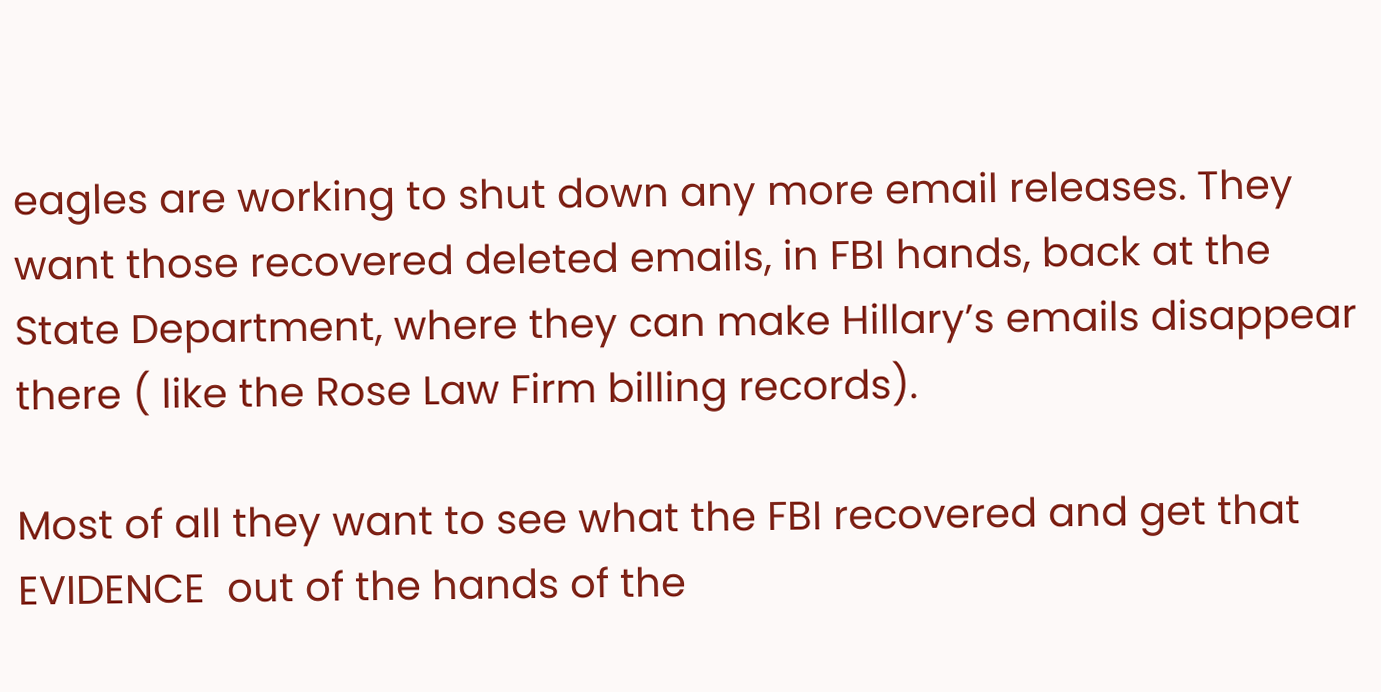eagles are working to shut down any more email releases. They want those recovered deleted emails, in FBI hands, back at the State Department, where they can make Hillary’s emails disappear there ( like the Rose Law Firm billing records).

Most of all they want to see what the FBI recovered and get that EVIDENCE  out of the hands of the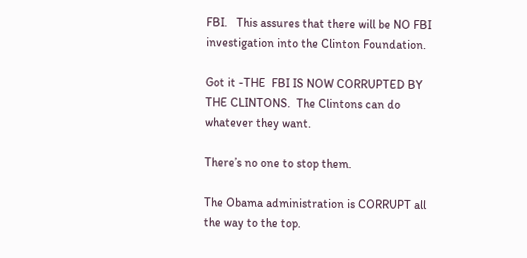FBI.   This assures that there will be NO FBI investigation into the Clinton Foundation.

Got it -THE  FBI IS NOW CORRUPTED BY THE CLINTONS.  The Clintons can do whatever they want.

There’s no one to stop them.

The Obama administration is CORRUPT all the way to the top.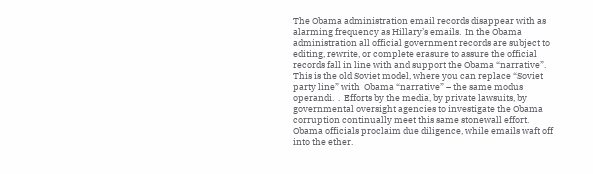The Obama administration email records disappear with as alarming frequency as Hillary’s emails.  In the Obama administration all official government records are subject to editing, rewrite, or complete erasure to assure the official records fall in line with and support the Obama “narrative”.  This is the old Soviet model, where you can replace “Soviet party line” with  Obama “narrative” – the same modus operandi.  .  Efforts by the media, by private lawsuits, by governmental oversight agencies to investigate the Obama corruption continually meet this same stonewall effort.  Obama officials proclaim due diligence, while emails waft off into the ether.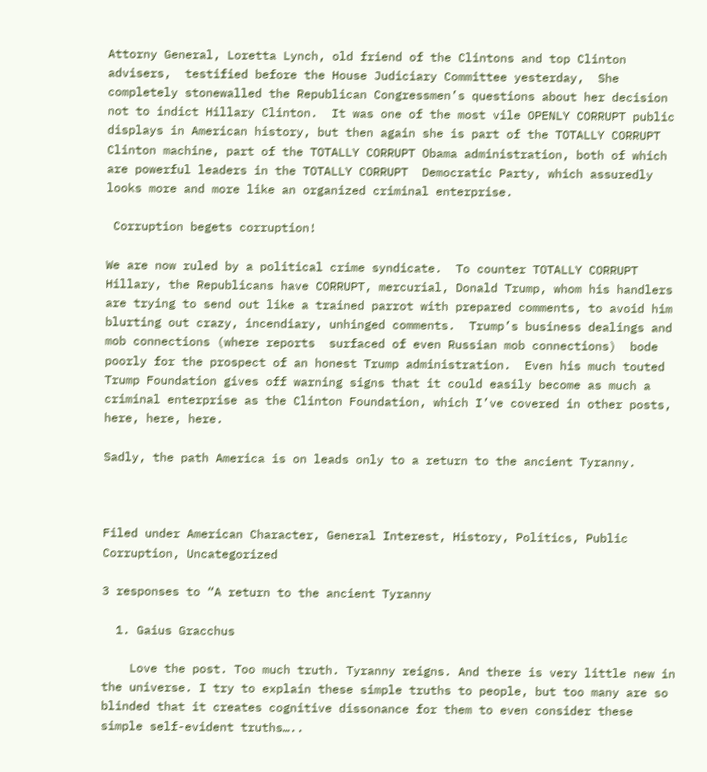Attorny General, Loretta Lynch, old friend of the Clintons and top Clinton advisers,  testified before the House Judiciary Committee yesterday,  She completely stonewalled the Republican Congressmen’s questions about her decision not to indict Hillary Clinton.  It was one of the most vile OPENLY CORRUPT public displays in American history, but then again she is part of the TOTALLY CORRUPT Clinton machine, part of the TOTALLY CORRUPT Obama administration, both of which are powerful leaders in the TOTALLY CORRUPT  Democratic Party, which assuredly looks more and more like an organized criminal enterprise.

 Corruption begets corruption!

We are now ruled by a political crime syndicate.  To counter TOTALLY CORRUPT  Hillary, the Republicans have CORRUPT, mercurial, Donald Trump, whom his handlers are trying to send out like a trained parrot with prepared comments, to avoid him blurting out crazy, incendiary, unhinged comments.  Trump’s business dealings and mob connections (where reports  surfaced of even Russian mob connections)  bode poorly for the prospect of an honest Trump administration.  Even his much touted Trump Foundation gives off warning signs that it could easily become as much a criminal enterprise as the Clinton Foundation, which I’ve covered in other posts, here, here, here.

Sadly, the path America is on leads only to a return to the ancient Tyranny.



Filed under American Character, General Interest, History, Politics, Public Corruption, Uncategorized

3 responses to “A return to the ancient Tyranny

  1. Gaius Gracchus

    Love the post. Too much truth. Tyranny reigns. And there is very little new in the universe. I try to explain these simple truths to people, but too many are so blinded that it creates cognitive dissonance for them to even consider these simple self-evident truths…..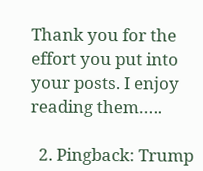Thank you for the effort you put into your posts. I enjoy reading them…..

  2. Pingback: Trump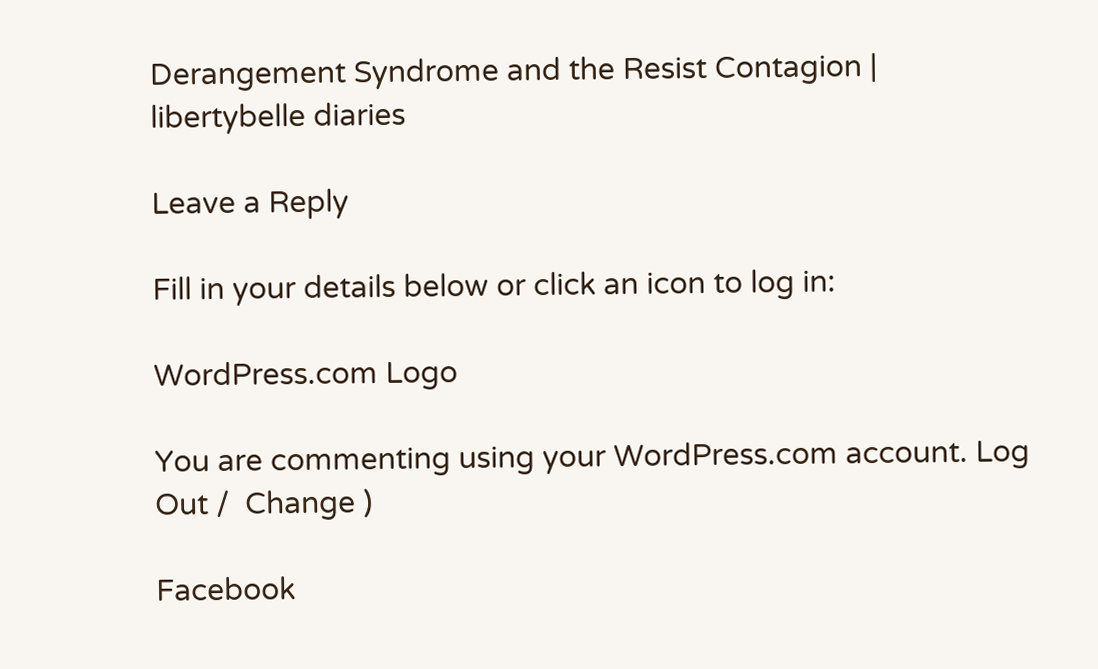Derangement Syndrome and the Resist Contagion | libertybelle diaries

Leave a Reply

Fill in your details below or click an icon to log in:

WordPress.com Logo

You are commenting using your WordPress.com account. Log Out /  Change )

Facebook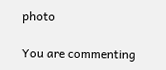photo

You are commenting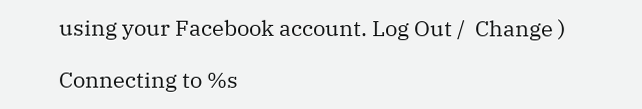using your Facebook account. Log Out /  Change )

Connecting to %s